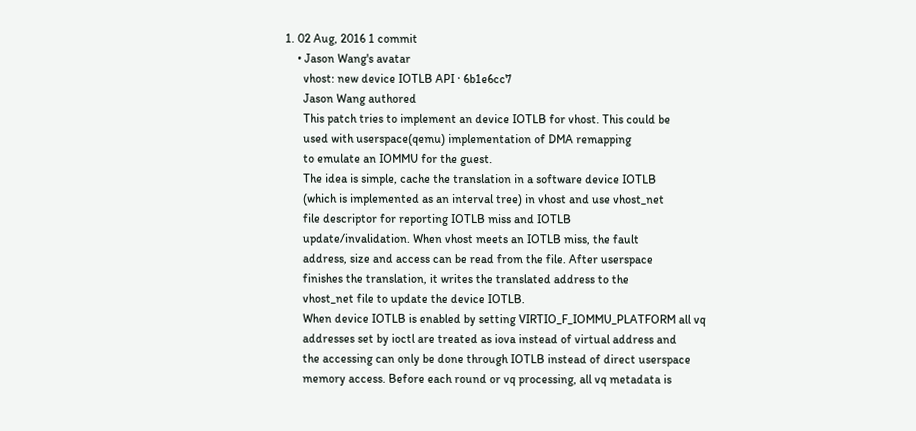1. 02 Aug, 2016 1 commit
    • Jason Wang's avatar
      vhost: new device IOTLB API · 6b1e6cc7
      Jason Wang authored
      This patch tries to implement an device IOTLB for vhost. This could be
      used with userspace(qemu) implementation of DMA remapping
      to emulate an IOMMU for the guest.
      The idea is simple, cache the translation in a software device IOTLB
      (which is implemented as an interval tree) in vhost and use vhost_net
      file descriptor for reporting IOTLB miss and IOTLB
      update/invalidation. When vhost meets an IOTLB miss, the fault
      address, size and access can be read from the file. After userspace
      finishes the translation, it writes the translated address to the
      vhost_net file to update the device IOTLB.
      When device IOTLB is enabled by setting VIRTIO_F_IOMMU_PLATFORM all vq
      addresses set by ioctl are treated as iova instead of virtual address and
      the accessing can only be done through IOTLB instead of direct userspace
      memory access. Before each round or vq processing, all vq metadata is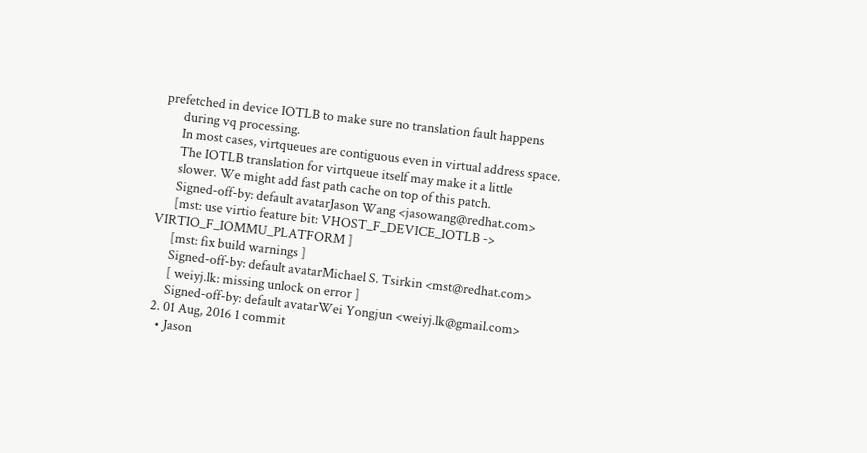prefetched in device IOTLB to make sure no translation fault happens
      during vq processing.
      In most cases, virtqueues are contiguous even in virtual address space.
      The IOTLB translation for virtqueue itself may make it a little
      slower. We might add fast path cache on top of this patch.
      Signed-off-by: default avatarJason Wang <jasowang@redhat.com>
      [mst: use virtio feature bit: VHOST_F_DEVICE_IOTLB -> VIRTIO_F_IOMMU_PLATFORM ]
      [mst: fix build warnings ]
      Signed-off-by: default avatarMichael S. Tsirkin <mst@redhat.com>
      [ weiyj.lk: missing unlock on error ]
      Signed-off-by: default avatarWei Yongjun <weiyj.lk@gmail.com>
  2. 01 Aug, 2016 1 commit
    • Jason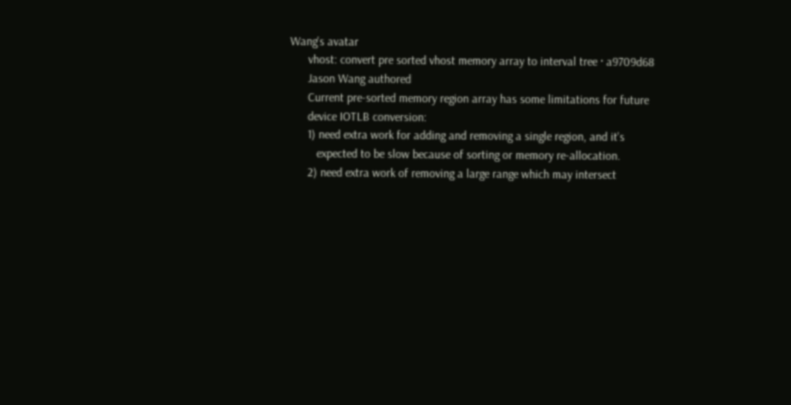Wang's avatar
      vhost: convert pre sorted vhost memory array to interval tree · a9709d68
      Jason Wang authored
      Current pre-sorted memory region array has some limitations for future
      device IOTLB conversion:
      1) need extra work for adding and removing a single region, and it's
         expected to be slow because of sorting or memory re-allocation.
      2) need extra work of removing a large range which may intersect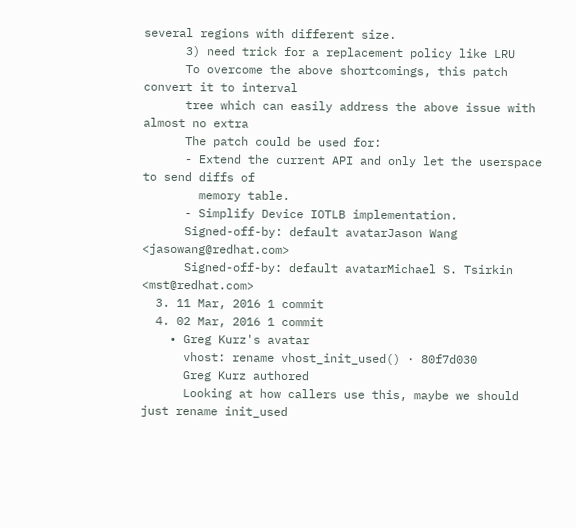several regions with different size.
      3) need trick for a replacement policy like LRU
      To overcome the above shortcomings, this patch convert it to interval
      tree which can easily address the above issue with almost no extra
      The patch could be used for:
      - Extend the current API and only let the userspace to send diffs of
        memory table.
      - Simplify Device IOTLB implementation.
      Signed-off-by: default avatarJason Wang <jasowang@redhat.com>
      Signed-off-by: default avatarMichael S. Tsirkin <mst@redhat.com>
  3. 11 Mar, 2016 1 commit
  4. 02 Mar, 2016 1 commit
    • Greg Kurz's avatar
      vhost: rename vhost_init_used() · 80f7d030
      Greg Kurz authored
      Looking at how callers use this, maybe we should just rename init_used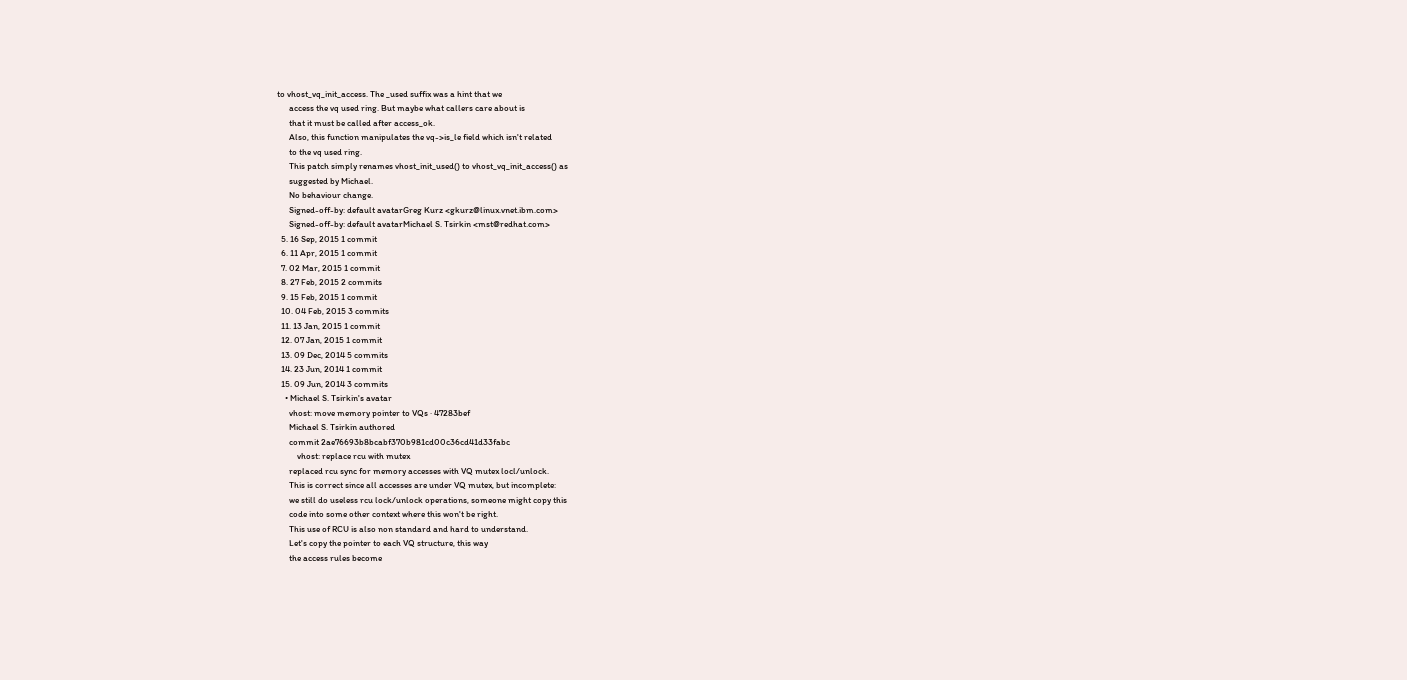to vhost_vq_init_access. The _used suffix was a hint that we
      access the vq used ring. But maybe what callers care about is
      that it must be called after access_ok.
      Also, this function manipulates the vq->is_le field which isn't related
      to the vq used ring.
      This patch simply renames vhost_init_used() to vhost_vq_init_access() as
      suggested by Michael.
      No behaviour change.
      Signed-off-by: default avatarGreg Kurz <gkurz@linux.vnet.ibm.com>
      Signed-off-by: default avatarMichael S. Tsirkin <mst@redhat.com>
  5. 16 Sep, 2015 1 commit
  6. 11 Apr, 2015 1 commit
  7. 02 Mar, 2015 1 commit
  8. 27 Feb, 2015 2 commits
  9. 15 Feb, 2015 1 commit
  10. 04 Feb, 2015 3 commits
  11. 13 Jan, 2015 1 commit
  12. 07 Jan, 2015 1 commit
  13. 09 Dec, 2014 5 commits
  14. 23 Jun, 2014 1 commit
  15. 09 Jun, 2014 3 commits
    • Michael S. Tsirkin's avatar
      vhost: move memory pointer to VQs · 47283bef
      Michael S. Tsirkin authored
      commit 2ae76693b8bcabf370b981cd00c36cd41d33fabc
          vhost: replace rcu with mutex
      replaced rcu sync for memory accesses with VQ mutex locl/unlock.
      This is correct since all accesses are under VQ mutex, but incomplete:
      we still do useless rcu lock/unlock operations, someone might copy this
      code into some other context where this won't be right.
      This use of RCU is also non standard and hard to understand.
      Let's copy the pointer to each VQ structure, this way
      the access rules become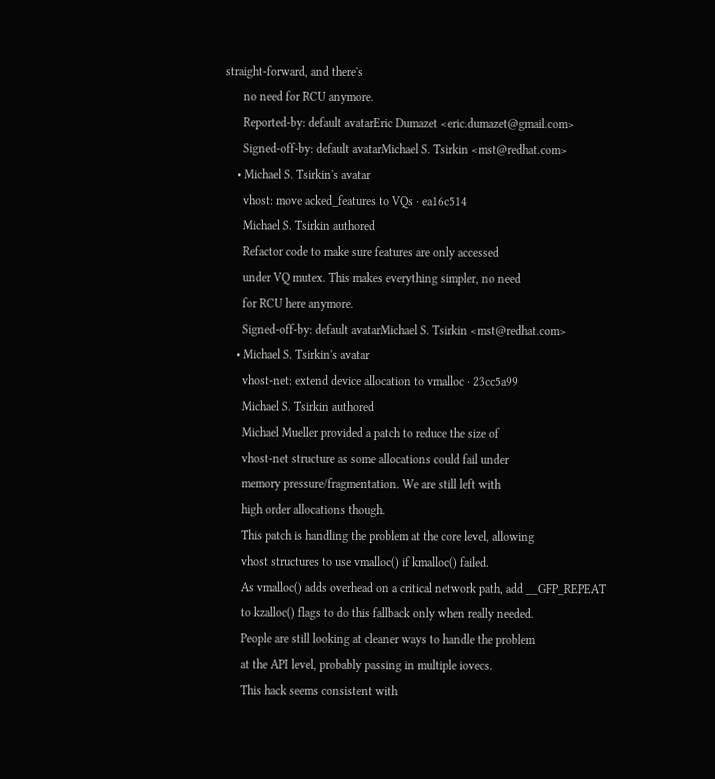straight-forward, and there's
      no need for RCU anymore.
      Reported-by: default avatarEric Dumazet <eric.dumazet@gmail.com>
      Signed-off-by: default avatarMichael S. Tsirkin <mst@redhat.com>
    • Michael S. Tsirkin's avatar
      vhost: move acked_features to VQs · ea16c514
      Michael S. Tsirkin authored
      Refactor code to make sure features are only accessed
      under VQ mutex. This makes everything simpler, no need
      for RCU here anymore.
      Signed-off-by: default avatarMichael S. Tsirkin <mst@redhat.com>
    • Michael S. Tsirkin's avatar
      vhost-net: extend device allocation to vmalloc · 23cc5a99
      Michael S. Tsirkin authored
      Michael Mueller provided a patch to reduce the size of
      vhost-net structure as some allocations could fail under
      memory pressure/fragmentation. We are still left with
      high order allocations though.
      This patch is handling the problem at the core level, allowing
      vhost structures to use vmalloc() if kmalloc() failed.
      As vmalloc() adds overhead on a critical network path, add __GFP_REPEAT
      to kzalloc() flags to do this fallback only when really needed.
      People are still looking at cleaner ways to handle the problem
      at the API level, probably passing in multiple iovecs.
      This hack seems consistent with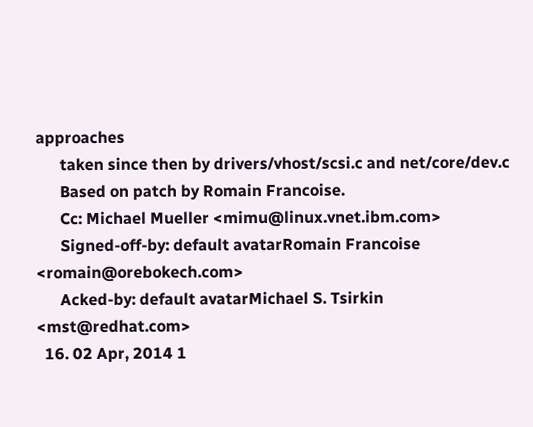approaches
      taken since then by drivers/vhost/scsi.c and net/core/dev.c
      Based on patch by Romain Francoise.
      Cc: Michael Mueller <mimu@linux.vnet.ibm.com>
      Signed-off-by: default avatarRomain Francoise <romain@orebokech.com>
      Acked-by: default avatarMichael S. Tsirkin <mst@redhat.com>
  16. 02 Apr, 2014 1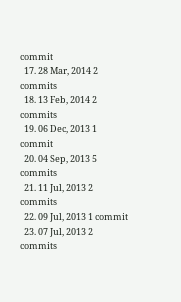commit
  17. 28 Mar, 2014 2 commits
  18. 13 Feb, 2014 2 commits
  19. 06 Dec, 2013 1 commit
  20. 04 Sep, 2013 5 commits
  21. 11 Jul, 2013 2 commits
  22. 09 Jul, 2013 1 commit
  23. 07 Jul, 2013 2 commits